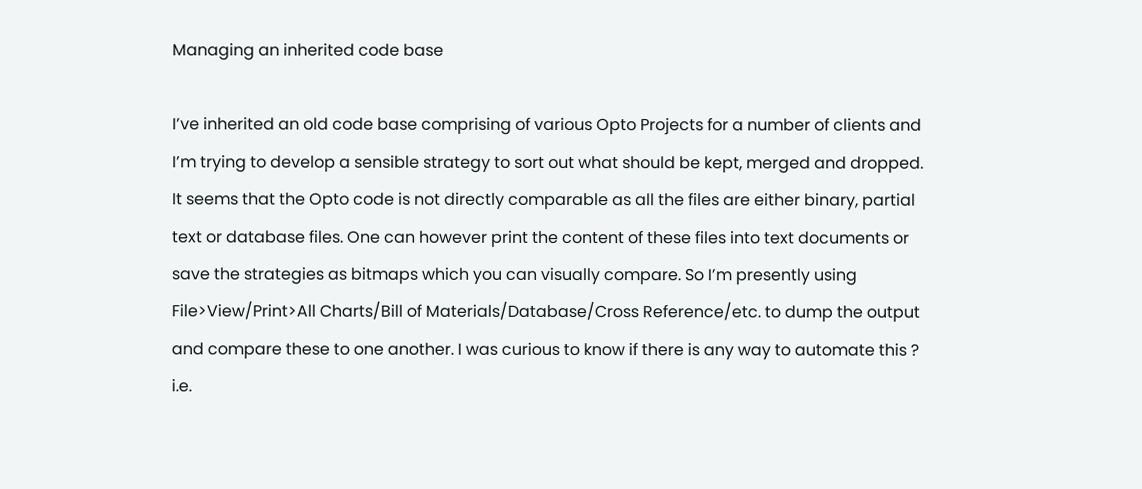Managing an inherited code base

I’ve inherited an old code base comprising of various Opto Projects for a number of clients and I’m trying to develop a sensible strategy to sort out what should be kept, merged and dropped. It seems that the Opto code is not directly comparable as all the files are either binary, partial text or database files. One can however print the content of these files into text documents or save the strategies as bitmaps which you can visually compare. So I’m presently using File>View/Print>All Charts/Bill of Materials/Database/Cross Reference/etc. to dump the output and compare these to one another. I was curious to know if there is any way to automate this ? i.e.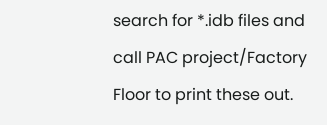search for *.idb files and call PAC project/Factory Floor to print these out.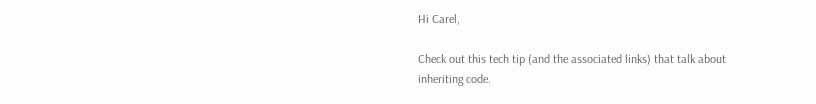Hi Carel,

Check out this tech tip (and the associated links) that talk about inheriting code.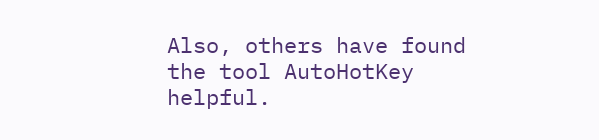Also, others have found the tool AutoHotKey helpful.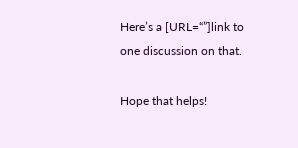Here’s a [URL=“”]link to one discussion on that.

Hope that helps!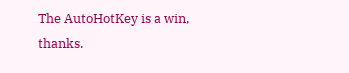The AutoHotKey is a win, thanks.